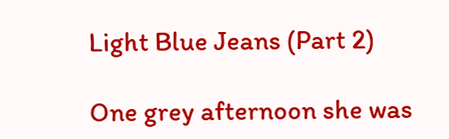Light Blue Jeans (Part 2)

One grey afternoon she was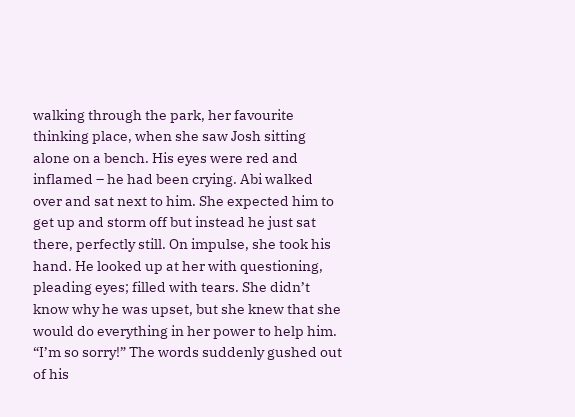walking through the park, her favourite thinking place, when she saw Josh sitting alone on a bench. His eyes were red and inflamed – he had been crying. Abi walked over and sat next to him. She expected him to get up and storm off but instead he just sat there, perfectly still. On impulse, she took his hand. He looked up at her with questioning, pleading eyes; filled with tears. She didn’t know why he was upset, but she knew that she would do everything in her power to help him.
“I’m so sorry!” The words suddenly gushed out of his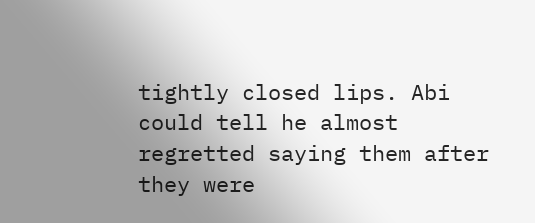tightly closed lips. Abi could tell he almost regretted saying them after they were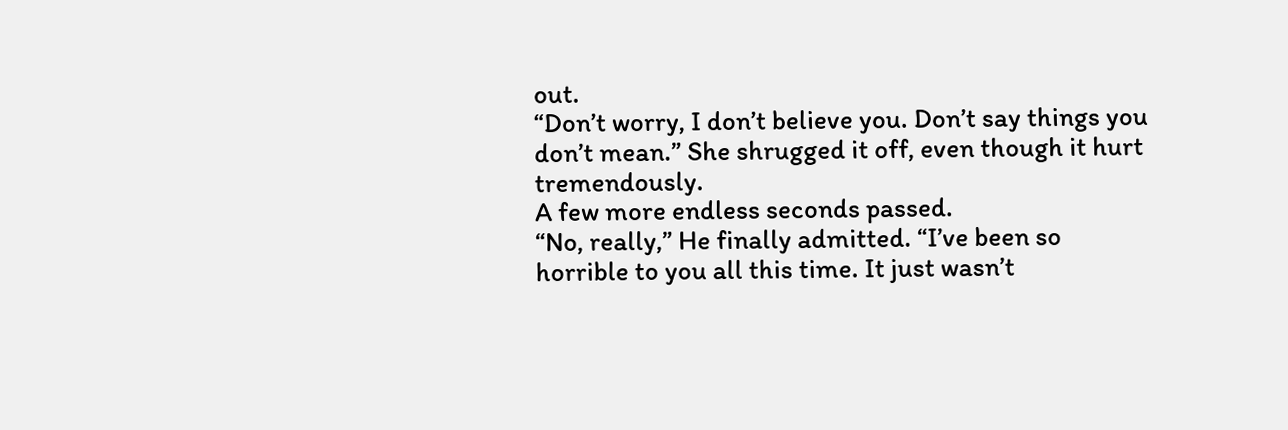out.
“Don’t worry, I don’t believe you. Don’t say things you don’t mean.” She shrugged it off, even though it hurt tremendously.
A few more endless seconds passed.
“No, really,” He finally admitted. “I’ve been so horrible to you all this time. It just wasn’t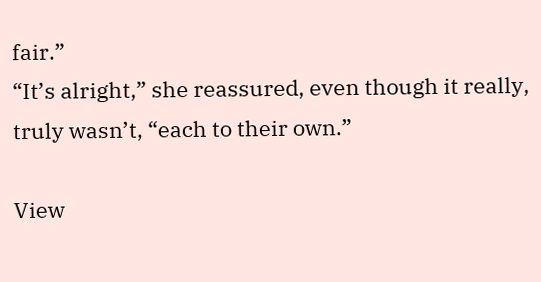fair.”
“It’s alright,” she reassured, even though it really, truly wasn’t, “each to their own.”

View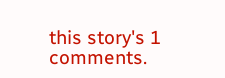this story's 1 comments.